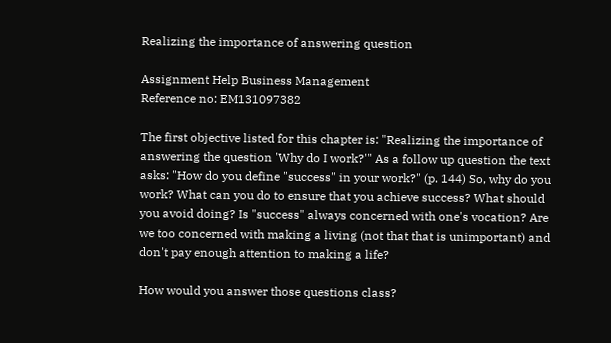Realizing the importance of answering question

Assignment Help Business Management
Reference no: EM131097382

The first objective listed for this chapter is: "Realizing the importance of answering the question 'Why do I work?'" As a follow up question the text asks: "How do you define "success" in your work?" (p. 144) So, why do you work? What can you do to ensure that you achieve success? What should you avoid doing? Is "success" always concerned with one's vocation? Are we too concerned with making a living (not that that is unimportant) and don't pay enough attention to making a life?

How would you answer those questions class?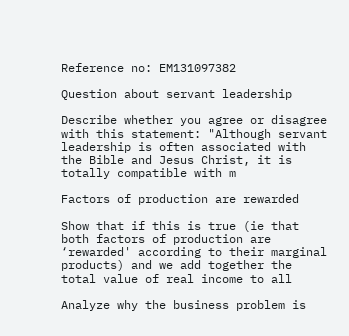Reference no: EM131097382

Question about servant leadership

Describe whether you agree or disagree with this statement: "Although servant leadership is often associated with the Bible and Jesus Christ, it is totally compatible with m

Factors of production are rewarded

Show that if this is true (ie that both factors of production are ‘rewarded' according to their marginal products) and we add together the total value of real income to all

Analyze why the business problem is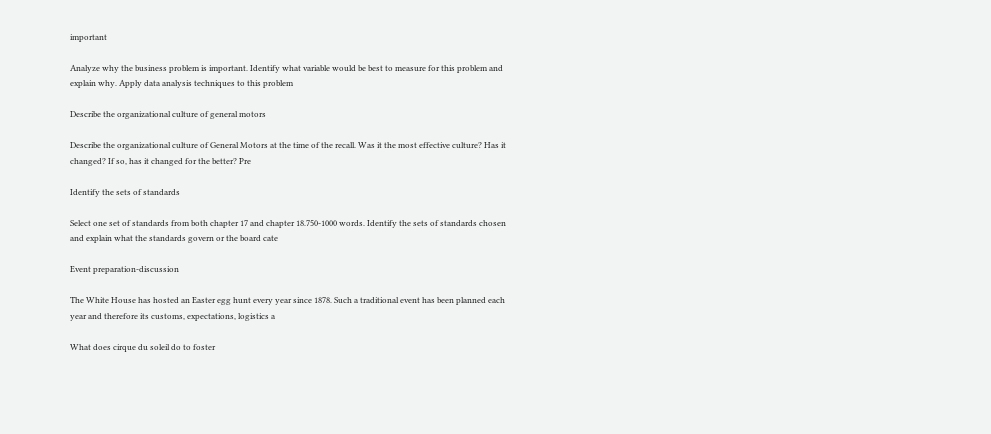important

Analyze why the business problem is important. Identify what variable would be best to measure for this problem and explain why. Apply data analysis techniques to this problem

Describe the organizational culture of general motors

Describe the organizational culture of General Motors at the time of the recall. Was it the most effective culture? Has it changed? If so, has it changed for the better? Pre

Identify the sets of standards

Select one set of standards from both chapter 17 and chapter 18.750-1000 words. Identify the sets of standards chosen and explain what the standards govern or the board cate

Event preparation-discussion

The White House has hosted an Easter egg hunt every year since 1878. Such a traditional event has been planned each year and therefore its customs, expectations, logistics a

What does cirque du soleil do to foster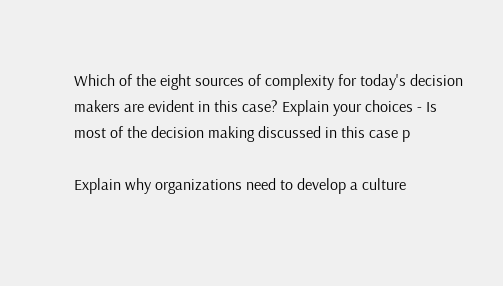Which of the eight sources of complexity for today's decision makers are evident in this case? Explain your choices - Is most of the decision making discussed in this case p

Explain why organizations need to develop a culture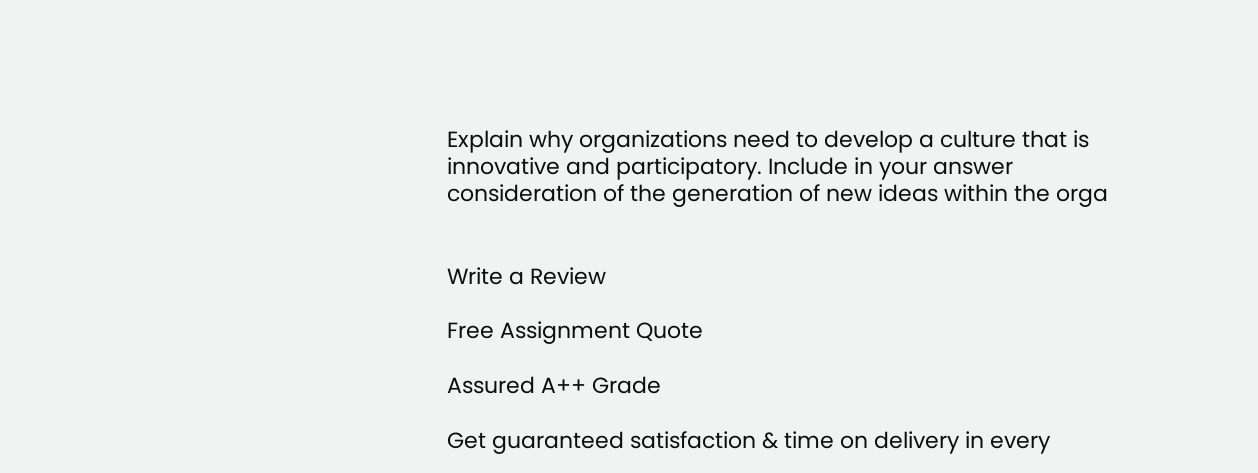Explain why organizations need to develop a culture that is innovative and participatory. Include in your answer consideration of the generation of new ideas within the orga


Write a Review

Free Assignment Quote

Assured A++ Grade

Get guaranteed satisfaction & time on delivery in every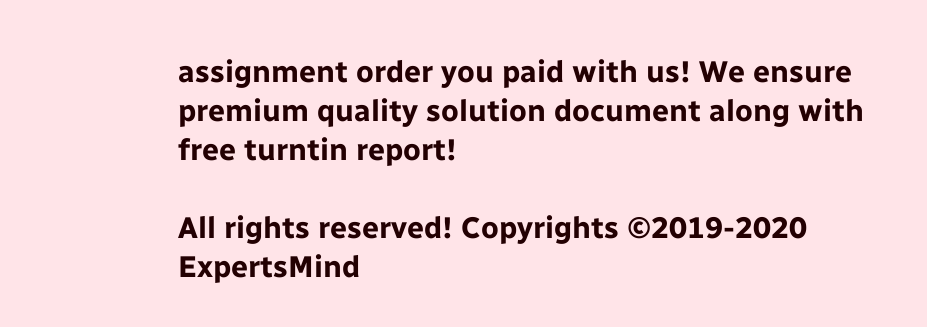assignment order you paid with us! We ensure premium quality solution document along with free turntin report!

All rights reserved! Copyrights ©2019-2020 ExpertsMind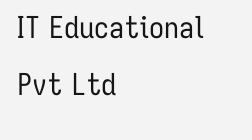IT Educational Pvt Ltd